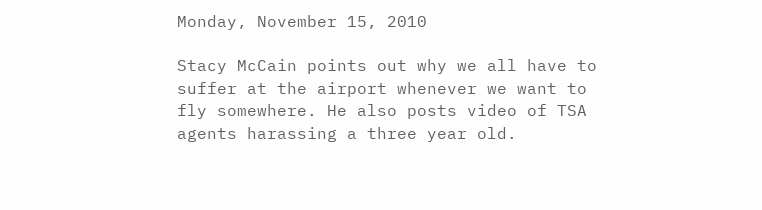Monday, November 15, 2010

Stacy McCain points out why we all have to suffer at the airport whenever we want to fly somewhere. He also posts video of TSA agents harassing a three year old.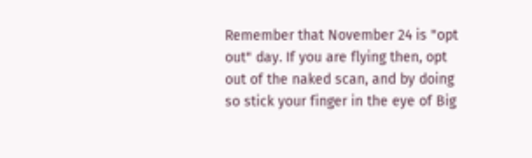Remember that November 24 is "opt out" day. If you are flying then, opt out of the naked scan, and by doing so stick your finger in the eye of Big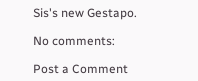Sis's new Gestapo.

No comments:

Post a Comment